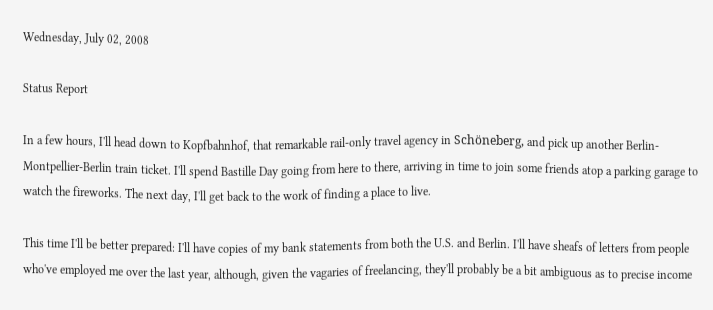Wednesday, July 02, 2008

Status Report

In a few hours, I'll head down to Kopfbahnhof, that remarkable rail-only travel agency in Schöneberg, and pick up another Berlin-Montpellier-Berlin train ticket. I'll spend Bastille Day going from here to there, arriving in time to join some friends atop a parking garage to watch the fireworks. The next day, I'll get back to the work of finding a place to live.

This time I'll be better prepared: I'll have copies of my bank statements from both the U.S. and Berlin. I'll have sheafs of letters from people who've employed me over the last year, although, given the vagaries of freelancing, they'll probably be a bit ambiguous as to precise income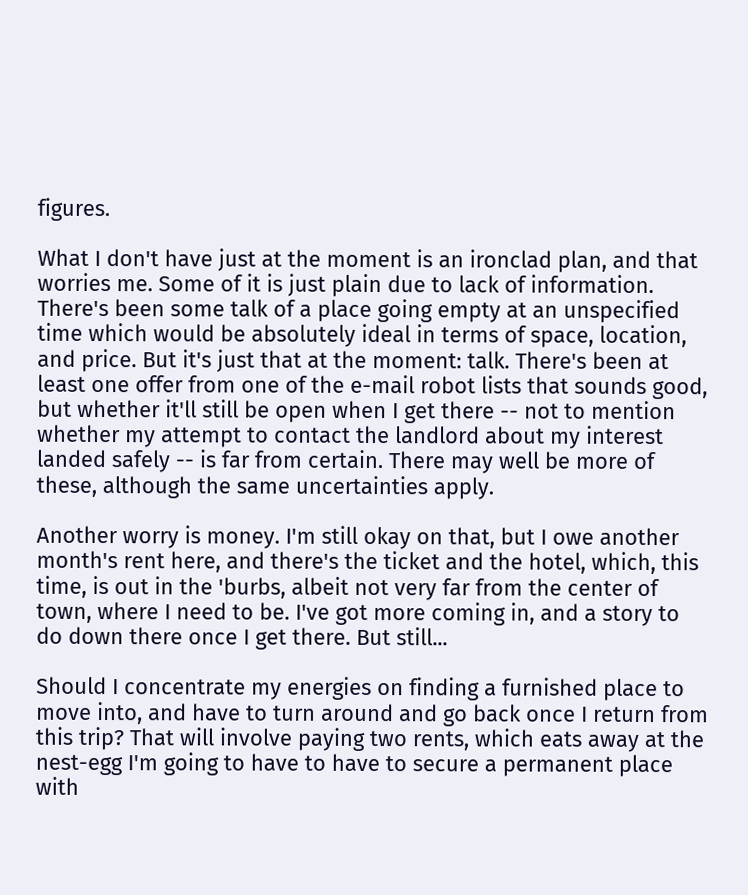figures.

What I don't have just at the moment is an ironclad plan, and that worries me. Some of it is just plain due to lack of information. There's been some talk of a place going empty at an unspecified time which would be absolutely ideal in terms of space, location, and price. But it's just that at the moment: talk. There's been at least one offer from one of the e-mail robot lists that sounds good, but whether it'll still be open when I get there -- not to mention whether my attempt to contact the landlord about my interest landed safely -- is far from certain. There may well be more of these, although the same uncertainties apply.

Another worry is money. I'm still okay on that, but I owe another month's rent here, and there's the ticket and the hotel, which, this time, is out in the 'burbs, albeit not very far from the center of town, where I need to be. I've got more coming in, and a story to do down there once I get there. But still...

Should I concentrate my energies on finding a furnished place to move into, and have to turn around and go back once I return from this trip? That will involve paying two rents, which eats away at the nest-egg I'm going to have to have to secure a permanent place with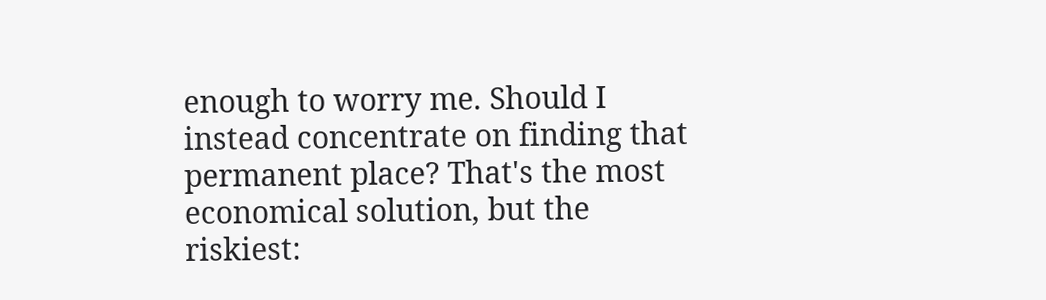enough to worry me. Should I instead concentrate on finding that permanent place? That's the most economical solution, but the riskiest: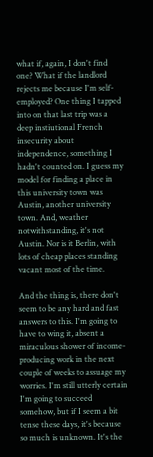what if, again, I don't find one? What if the landlord rejects me because I'm self-employed? One thing I tapped into on that last trip was a deep instiutional French insecurity about independence, something I hadn't counted on. I guess my model for finding a place in this university town was Austin, another university town. And, weather notwithstanding, it's not Austin. Nor is it Berlin, with lots of cheap places standing vacant most of the time.

And the thing is, there don't seem to be any hard and fast answers to this. I'm going to have to wing it, absent a miraculous shower of income-producing work in the next couple of weeks to assuage my worries. I'm still utterly certain I'm going to succeed somehow, but if I seem a bit tense these days, it's because so much is unknown. It's the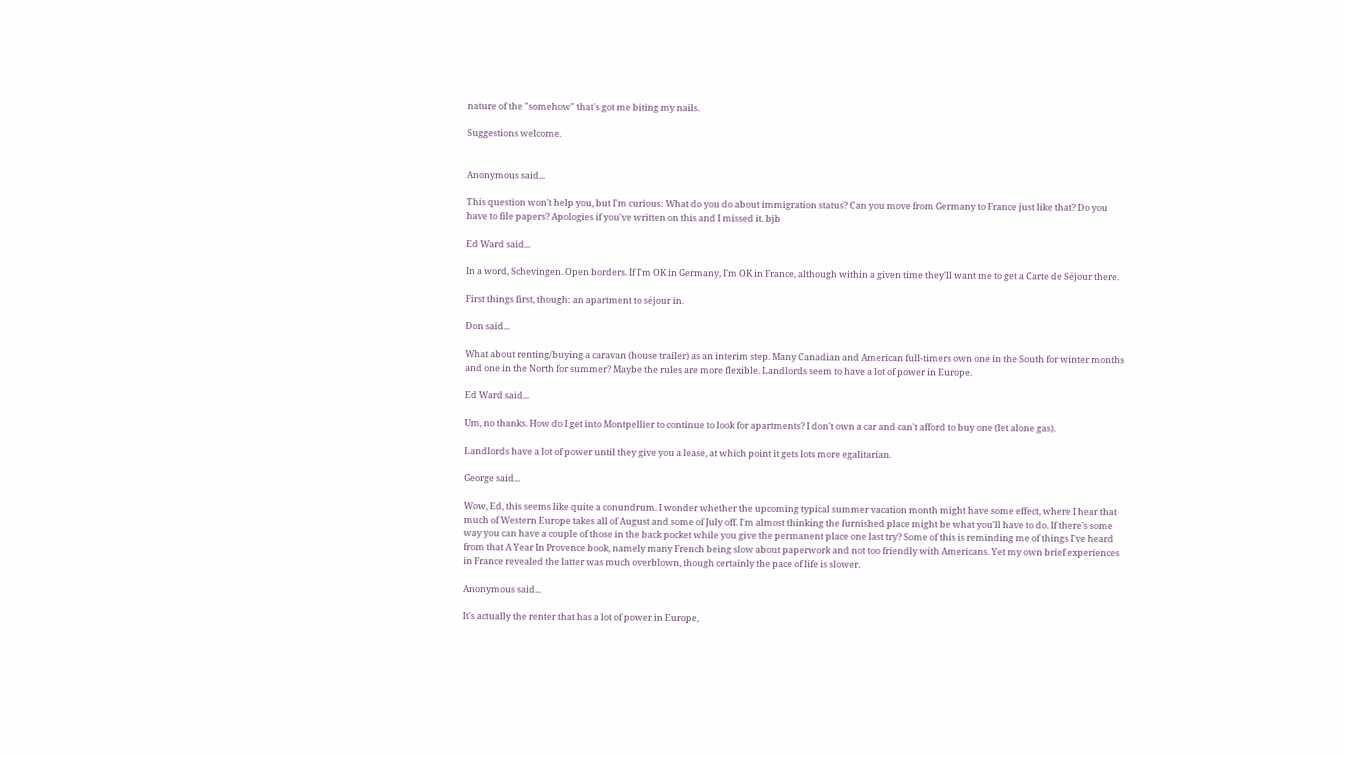nature of the "somehow" that's got me biting my nails.

Suggestions welcome.


Anonymous said...

This question won't help you, but I'm curious: What do you do about immigration status? Can you move from Germany to France just like that? Do you have to file papers? Apologies if you've written on this and I missed it. bjb

Ed Ward said...

In a word, Schevingen. Open borders. If I'm OK in Germany, I'm OK in France, although within a given time they'll want me to get a Carte de Séjour there.

First things first, though: an apartment to séjour in.

Don said...

What about renting/buying a caravan (house trailer) as an interim step. Many Canadian and American full-timers own one in the South for winter months and one in the North for summer? Maybe the rules are more flexible. Landlords seem to have a lot of power in Europe.

Ed Ward said...

Um, no thanks. How do I get into Montpellier to continue to look for apartments? I don't own a car and can't afford to buy one (let alone gas).

Landlords have a lot of power until they give you a lease, at which point it gets lots more egalitarian.

George said...

Wow, Ed, this seems like quite a conundrum. I wonder whether the upcoming typical summer vacation month might have some effect, where I hear that much of Western Europe takes all of August and some of July off. I'm almost thinking the furnished place might be what you'll have to do. If there's some way you can have a couple of those in the back pocket while you give the permanent place one last try? Some of this is reminding me of things I've heard from that A Year In Provence book, namely many French being slow about paperwork and not too friendly with Americans. Yet my own brief experiences in France revealed the latter was much overblown, though certainly the pace of life is slower.

Anonymous said...

It's actually the renter that has a lot of power in Europe,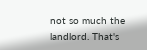not so much the landlord. That's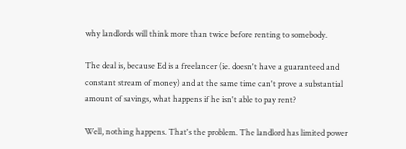why landlords will think more than twice before renting to somebody.

The deal is, because Ed is a freelancer (ie. doesn't have a guaranteed and constant stream of money) and at the same time can't prove a substantial amount of savings, what happens if he isn't able to pay rent?

Well, nothing happens. That's the problem. The landlord has limited power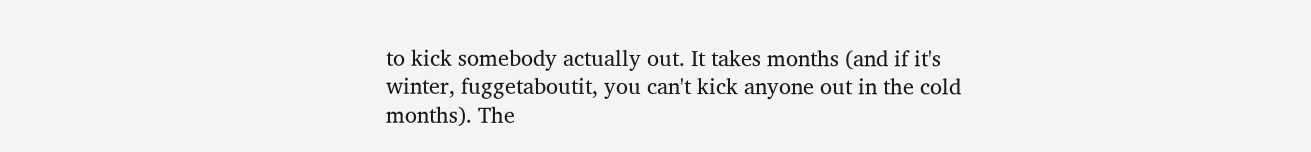to kick somebody actually out. It takes months (and if it's winter, fuggetaboutit, you can't kick anyone out in the cold months). The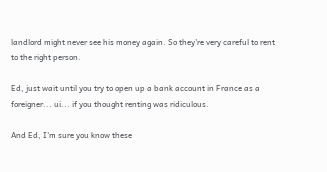landlord might never see his money again. So they're very careful to rent to the right person.

Ed, just wait until you try to open up a bank account in France as a foreigner... ui... if you thought renting was ridiculous.

And Ed, I'm sure you know these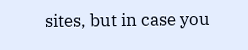sites, but in case you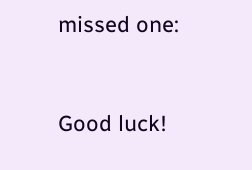missed one:


Good luck!